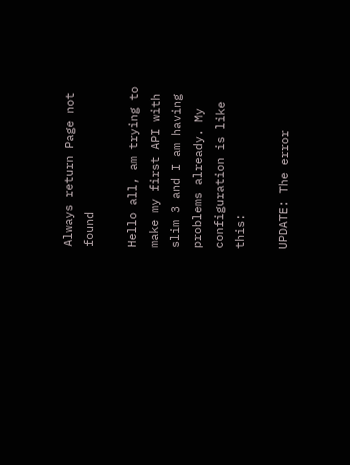Always return Page not found

Hello all, am trying to make my first API with slim 3 and I am having problems already. My configuration is like this:

UPDATE: The error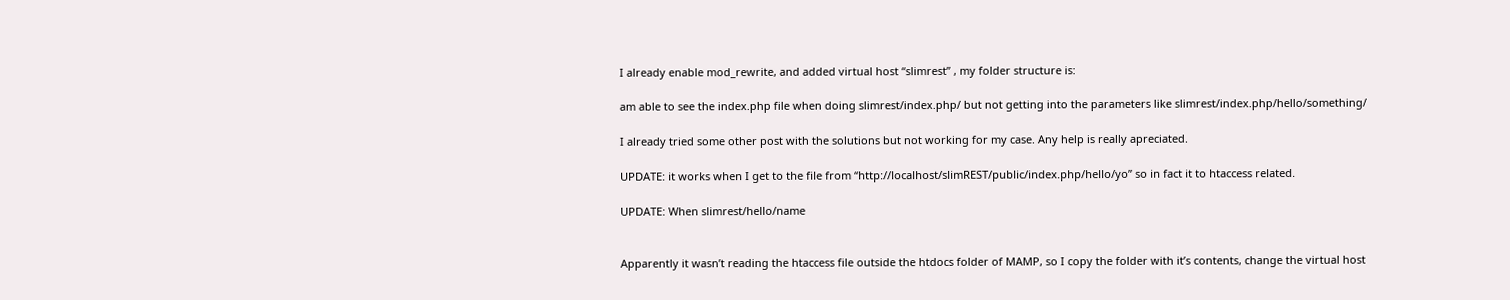I already enable mod_rewrite, and added virtual host “slimrest” , my folder structure is:

am able to see the index.php file when doing slimrest/index.php/ but not getting into the parameters like slimrest/index.php/hello/something/

I already tried some other post with the solutions but not working for my case. Any help is really apreciated.

UPDATE: it works when I get to the file from “http://localhost/slimREST/public/index.php/hello/yo” so in fact it to htaccess related.

UPDATE: When slimrest/hello/name


Apparently it wasn’t reading the htaccess file outside the htdocs folder of MAMP, so I copy the folder with it’s contents, change the virtual host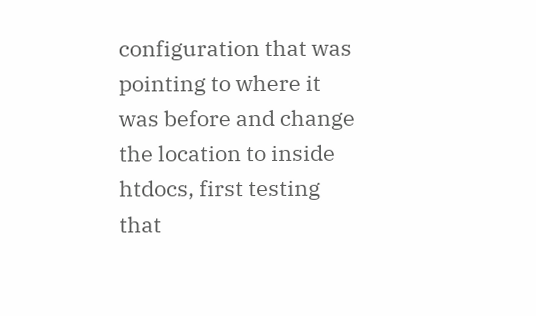configuration that was pointing to where it was before and change the location to inside htdocs, first testing that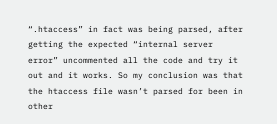“.htaccess” in fact was being parsed, after getting the expected “internal server error” uncommented all the code and try it out and it works. So my conclusion was that the htaccess file wasn’t parsed for been in other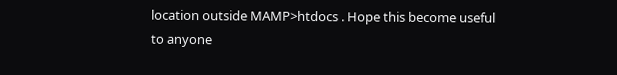location outside MAMP>htdocs . Hope this become useful to anyone